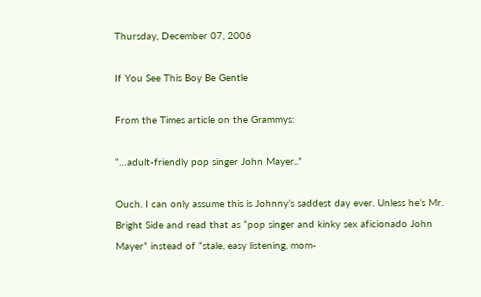Thursday, December 07, 2006

If You See This Boy Be Gentle

From the Times article on the Grammys:

“…adult-friendly pop singer John Mayer..”

Ouch. I can only assume this is Johnny’s saddest day ever. Unless he’s Mr. Bright Side and read that as “pop singer and kinky sex aficionado John Mayer” instead of “stale, easy listening, mom-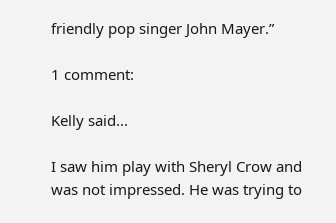friendly pop singer John Mayer.”

1 comment:

Kelly said...

I saw him play with Sheryl Crow and was not impressed. He was trying to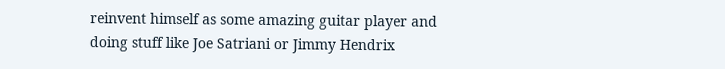reinvent himself as some amazing guitar player and doing stuff like Joe Satriani or Jimmy Hendrix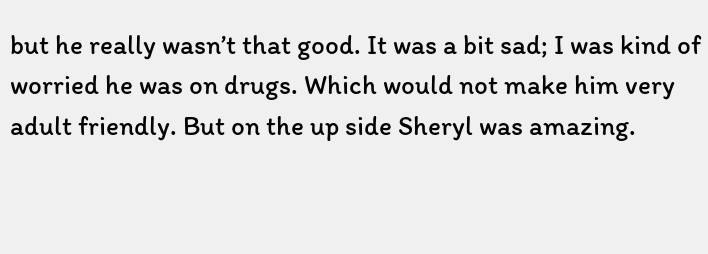but he really wasn’t that good. It was a bit sad; I was kind of worried he was on drugs. Which would not make him very adult friendly. But on the up side Sheryl was amazing.